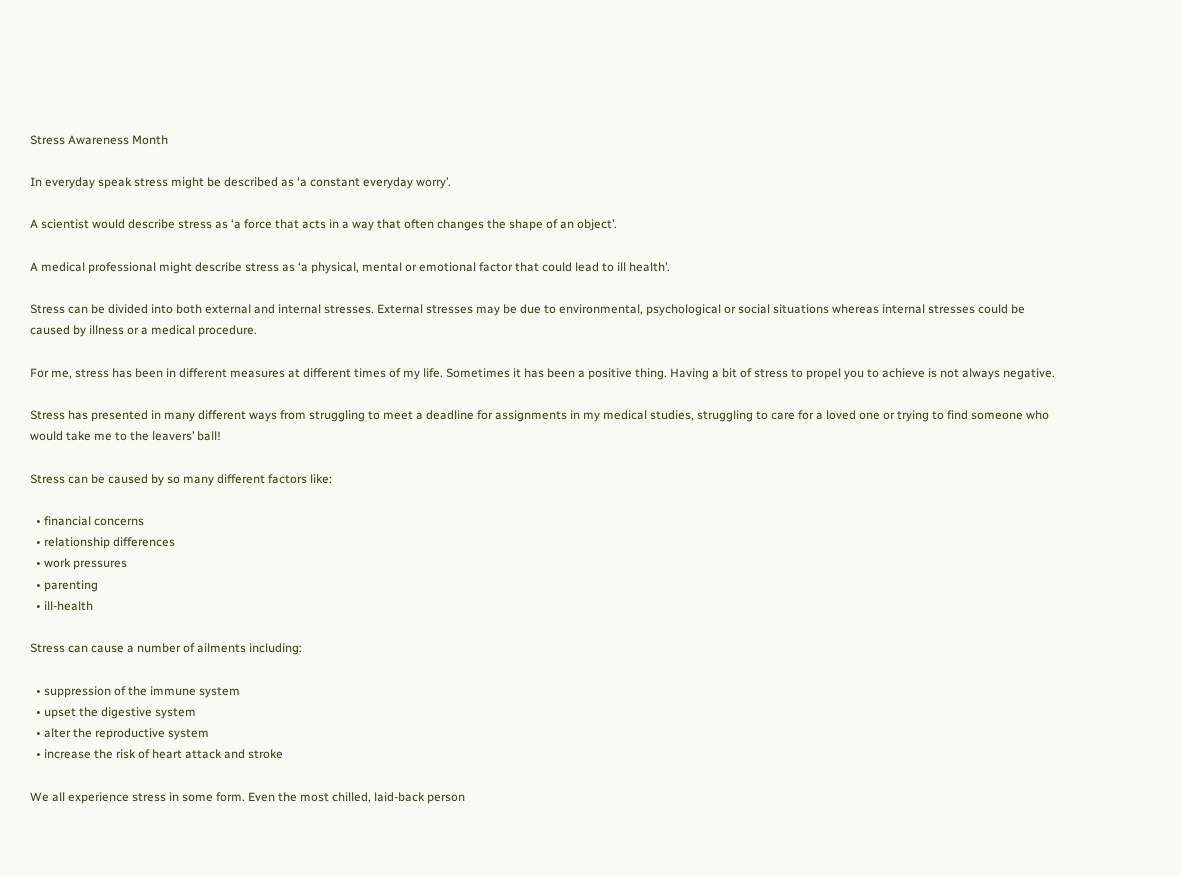Stress Awareness Month

In everyday speak stress might be described as ‘a constant everyday worry’.

A scientist would describe stress as ‘a force that acts in a way that often changes the shape of an object’.

A medical professional might describe stress as ‘a physical, mental or emotional factor that could lead to ill health’.

Stress can be divided into both external and internal stresses. External stresses may be due to environmental, psychological or social situations whereas internal stresses could be caused by illness or a medical procedure.

For me, stress has been in different measures at different times of my life. Sometimes it has been a positive thing. Having a bit of stress to propel you to achieve is not always negative.

Stress has presented in many different ways from struggling to meet a deadline for assignments in my medical studies, struggling to care for a loved one or trying to find someone who would take me to the leavers’ ball!

Stress can be caused by so many different factors like:

  • financial concerns
  • relationship differences
  • work pressures
  • parenting
  • ill-health

Stress can cause a number of ailments including:

  • suppression of the immune system
  • upset the digestive system
  • alter the reproductive system
  • increase the risk of heart attack and stroke

We all experience stress in some form. Even the most chilled, laid-back person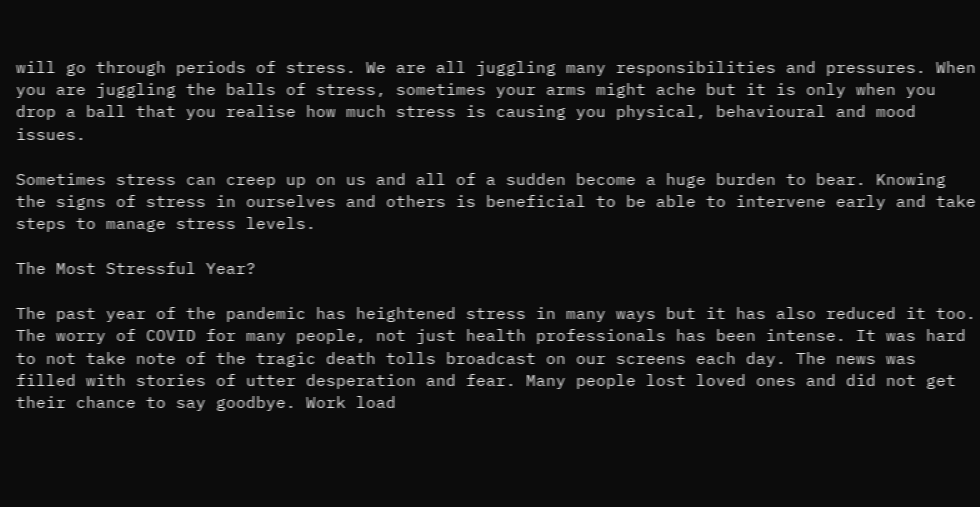will go through periods of stress. We are all juggling many responsibilities and pressures. When you are juggling the balls of stress, sometimes your arms might ache but it is only when you drop a ball that you realise how much stress is causing you physical, behavioural and mood issues.

Sometimes stress can creep up on us and all of a sudden become a huge burden to bear. Knowing the signs of stress in ourselves and others is beneficial to be able to intervene early and take steps to manage stress levels.

The Most Stressful Year?

The past year of the pandemic has heightened stress in many ways but it has also reduced it too. The worry of COVID for many people, not just health professionals has been intense. It was hard to not take note of the tragic death tolls broadcast on our screens each day. The news was filled with stories of utter desperation and fear. Many people lost loved ones and did not get their chance to say goodbye. Work load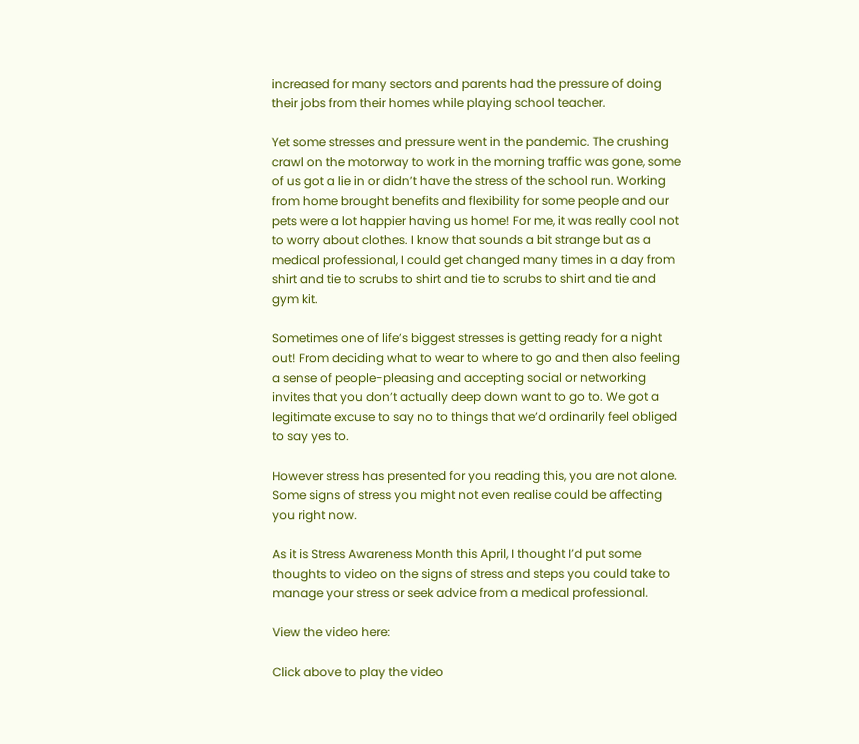increased for many sectors and parents had the pressure of doing their jobs from their homes while playing school teacher.

Yet some stresses and pressure went in the pandemic. The crushing crawl on the motorway to work in the morning traffic was gone, some of us got a lie in or didn’t have the stress of the school run. Working from home brought benefits and flexibility for some people and our pets were a lot happier having us home! For me, it was really cool not to worry about clothes. I know that sounds a bit strange but as a medical professional, I could get changed many times in a day from shirt and tie to scrubs to shirt and tie to scrubs to shirt and tie and gym kit.

Sometimes one of life’s biggest stresses is getting ready for a night out! From deciding what to wear to where to go and then also feeling a sense of people-pleasing and accepting social or networking invites that you don’t actually deep down want to go to. We got a legitimate excuse to say no to things that we’d ordinarily feel obliged to say yes to.

However stress has presented for you reading this, you are not alone. Some signs of stress you might not even realise could be affecting you right now.

As it is Stress Awareness Month this April, I thought I’d put some thoughts to video on the signs of stress and steps you could take to manage your stress or seek advice from a medical professional.

View the video here:

Click above to play the video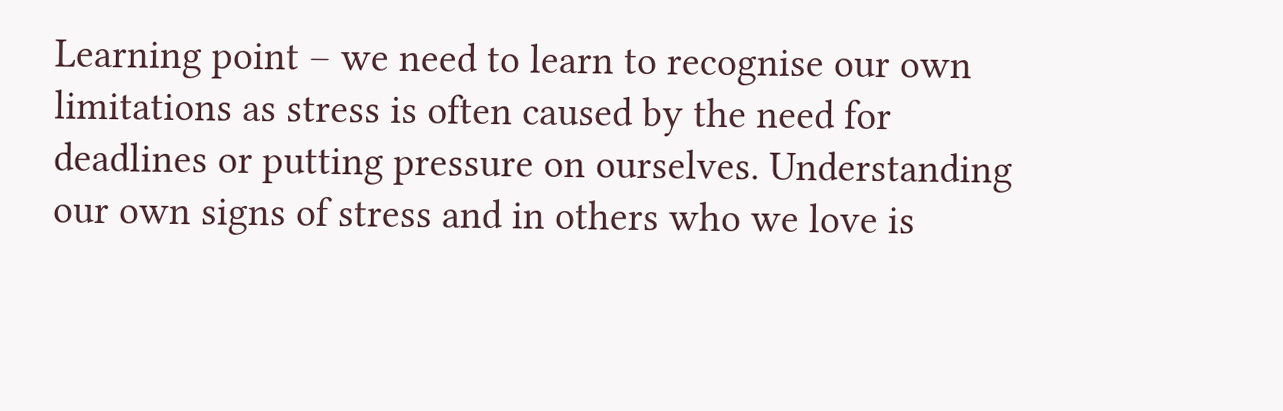Learning point – we need to learn to recognise our own limitations as stress is often caused by the need for deadlines or putting pressure on ourselves. Understanding our own signs of stress and in others who we love is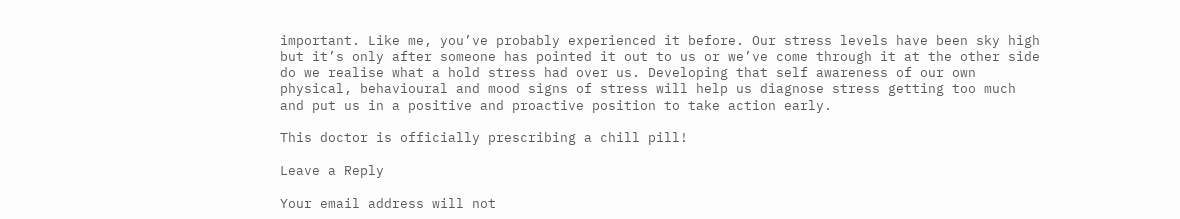important. Like me, you’ve probably experienced it before. Our stress levels have been sky high but it’s only after someone has pointed it out to us or we’ve come through it at the other side do we realise what a hold stress had over us. Developing that self awareness of our own physical, behavioural and mood signs of stress will help us diagnose stress getting too much and put us in a positive and proactive position to take action early.

This doctor is officially prescribing a chill pill!

Leave a Reply

Your email address will not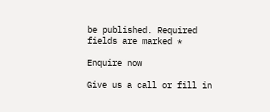be published. Required fields are marked *

Enquire now

Give us a call or fill in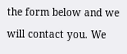the form below and we will contact you. We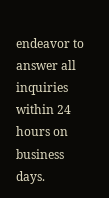endeavor to answer all inquiries within 24 hours on business days.